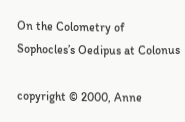On the Colometry of Sophocles’s Oedipus at Colonus

copyright © 2000, Anne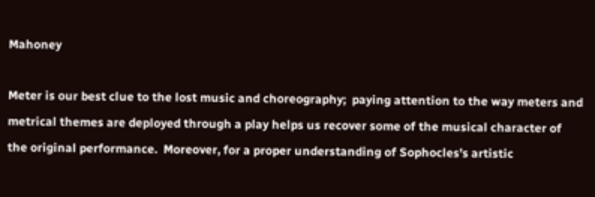Mahoney

Meter is our best clue to the lost music and choreography;  paying attention to the way meters and metrical themes are deployed through a play helps us recover some of the musical character of the original performance.  Moreover, for a proper understanding of Sophocles’s artistic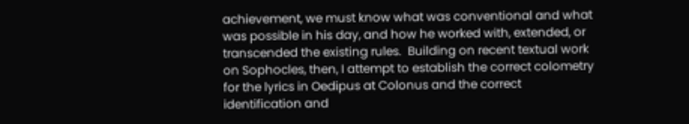achievement, we must know what was conventional and what was possible in his day, and how he worked with, extended, or transcended the existing rules.  Building on recent textual work on Sophocles, then, I attempt to establish the correct colometry for the lyrics in Oedipus at Colonus and the correct identification and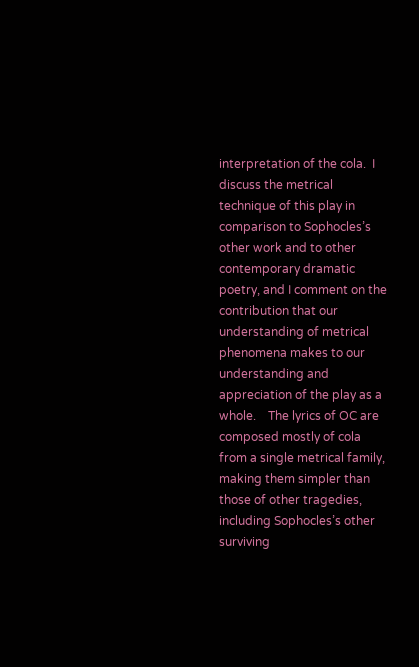interpretation of the cola.  I discuss the metrical technique of this play in comparison to Sophocles’s other work and to other contemporary dramatic poetry, and I comment on the contribution that our understanding of metrical phenomena makes to our understanding and appreciation of the play as a whole.    The lyrics of OC are composed mostly of cola from a single metrical family, making them simpler than those of other tragedies, including Sophocles’s other surviving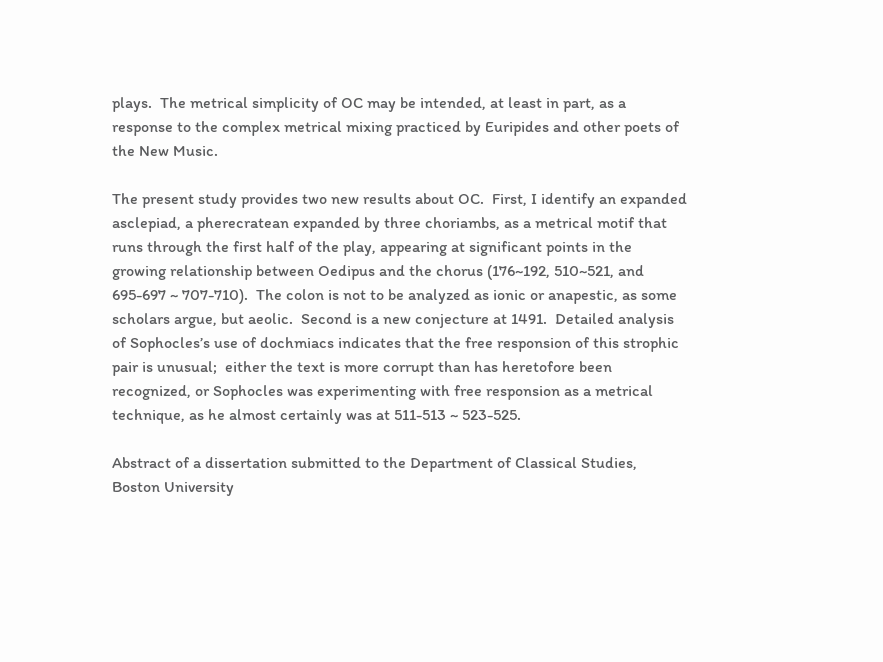plays.  The metrical simplicity of OC may be intended, at least in part, as a response to the complex metrical mixing practiced by Euripides and other poets of the New Music.

The present study provides two new results about OC.  First, I identify an expanded asclepiad, a pherecratean expanded by three choriambs, as a metrical motif that runs through the first half of the play, appearing at significant points in the growing relationship between Oedipus and the chorus (176~192, 510~521, and 695-697 ~ 707-710).  The colon is not to be analyzed as ionic or anapestic, as some scholars argue, but aeolic.  Second is a new conjecture at 1491.  Detailed analysis of Sophocles’s use of dochmiacs indicates that the free responsion of this strophic pair is unusual;  either the text is more corrupt than has heretofore been recognized, or Sophocles was experimenting with free responsion as a metrical technique, as he almost certainly was at 511-513 ~ 523-525.

Abstract of a dissertation submitted to the Department of Classical Studies, Boston University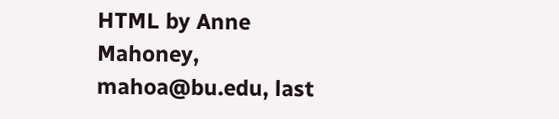HTML by Anne Mahoney, mahoa@bu.edu, last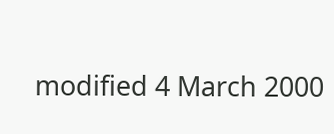modified 4 March 2000